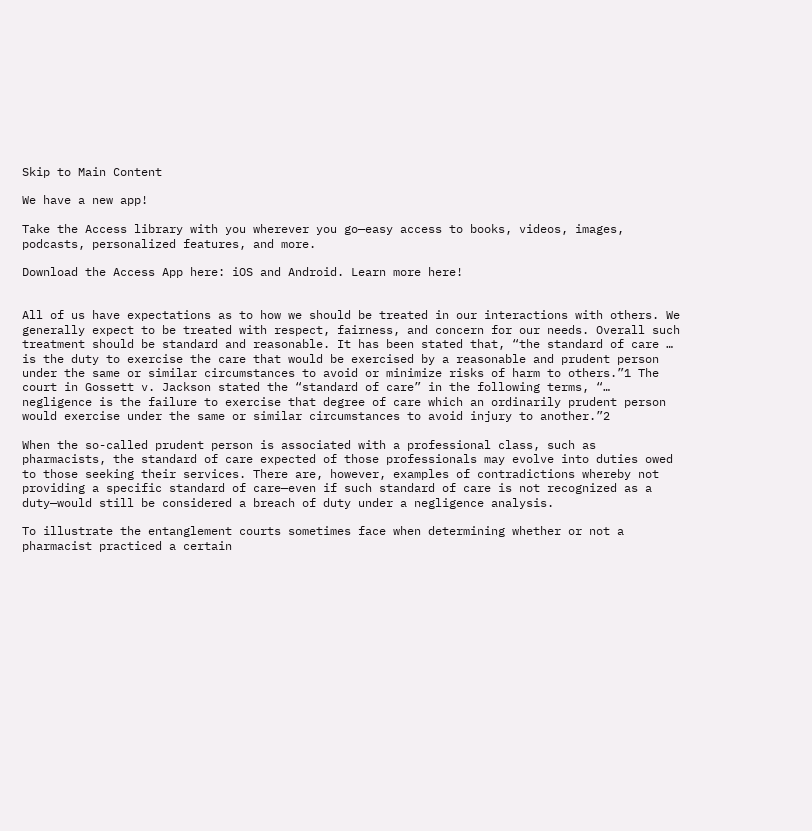Skip to Main Content

We have a new app!

Take the Access library with you wherever you go—easy access to books, videos, images, podcasts, personalized features, and more.

Download the Access App here: iOS and Android. Learn more here!


All of us have expectations as to how we should be treated in our interactions with others. We generally expect to be treated with respect, fairness, and concern for our needs. Overall such treatment should be standard and reasonable. It has been stated that, “the standard of care … is the duty to exercise the care that would be exercised by a reasonable and prudent person under the same or similar circumstances to avoid or minimize risks of harm to others.”1 The court in Gossett v. Jackson stated the “standard of care” in the following terms, “… negligence is the failure to exercise that degree of care which an ordinarily prudent person would exercise under the same or similar circumstances to avoid injury to another.”2

When the so-called prudent person is associated with a professional class, such as pharmacists, the standard of care expected of those professionals may evolve into duties owed to those seeking their services. There are, however, examples of contradictions whereby not providing a specific standard of care—even if such standard of care is not recognized as a duty—would still be considered a breach of duty under a negligence analysis.

To illustrate the entanglement courts sometimes face when determining whether or not a pharmacist practiced a certain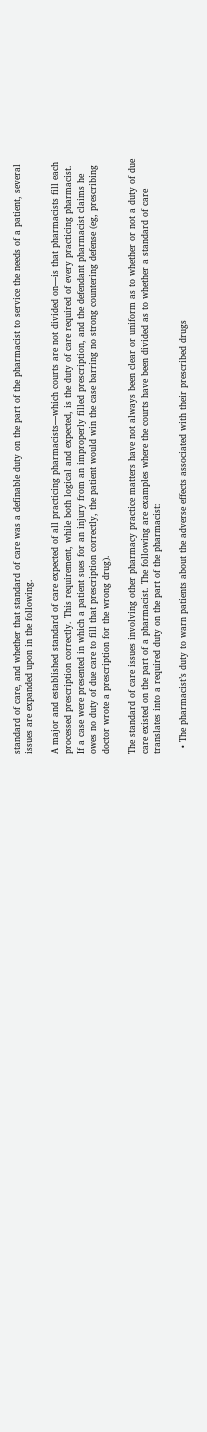standard of care, and whether that standard of care was a definable duty on the part of the pharmacist to service the needs of a patient, several issues are expanded upon in the following.

A major and established standard of care expected of all practicing pharmacists—which courts are not divided on—is that pharmacists fill each processed prescription correctly. This requirement, while both logical and expected, is the duty of care required of every practicing pharmacist. If a case were presented in which a patient sues for an injury from an improperly filled prescription, and the defendant pharmacist claims he owes no duty of due care to fill that prescription correctly, the patient would win the case barring no strong countering defense (eg, prescribing doctor wrote a prescription for the wrong drug).

The standard of care issues involving other pharmacy practice matters have not always been clear or uniform as to whether or not a duty of due care existed on the part of a pharmacist. The following are examples where the courts have been divided as to whether a standard of care translates into a required duty on the part of the pharmacist:

  • The pharmacist’s duty to warn patients about the adverse effects associated with their prescribed drugs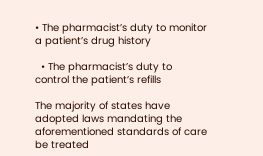• The pharmacist’s duty to monitor a patient’s drug history

  • The pharmacist’s duty to control the patient’s refills

The majority of states have adopted laws mandating the aforementioned standards of care be treated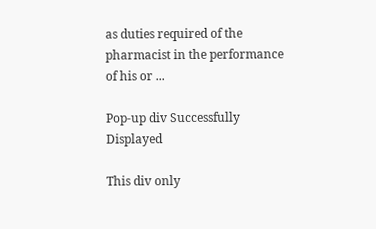as duties required of the pharmacist in the performance of his or ...

Pop-up div Successfully Displayed

This div only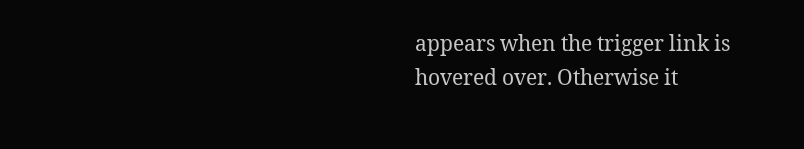appears when the trigger link is hovered over. Otherwise it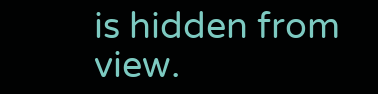is hidden from view.